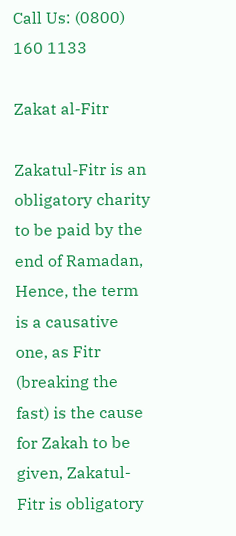Call Us: (0800) 160 1133

Zakat al-Fitr

Zakatul-Fitr is an obligatory charity to be paid by the end of Ramadan, Hence, the term is a causative one, as Fitr (breaking the fast) is the cause for Zakah to be given, Zakatul-Fitr is obligatory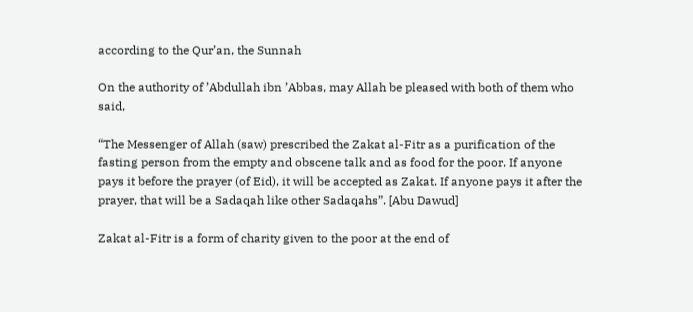according to the Qur’an, the Sunnah

On the authority of ’Abdullah ibn ’Abbas, may Allah be pleased with both of them who said,

“The Messenger of Allah (saw) prescribed the Zakat al-Fitr as a purification of the fasting person from the empty and obscene talk and as food for the poor. If anyone pays it before the prayer (of Eid), it will be accepted as Zakat. If anyone pays it after the prayer, that will be a Sadaqah like other Sadaqahs”. [Abu Dawud]

Zakat al-Fitr is a form of charity given to the poor at the end of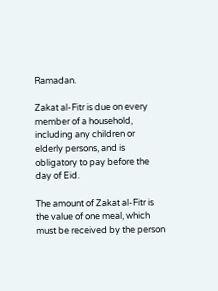Ramadan.

Zakat al-Fitr is due on every member of a household, including any children or elderly persons, and is obligatory to pay before the day of Eid.

The amount of Zakat al-Fitr is the value of one meal, which must be received by the person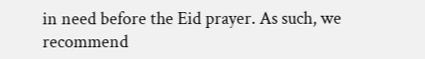in need before the Eid prayer. As such, we recommend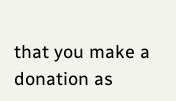that you make a donation as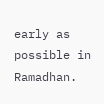early as possible in Ramadhan.